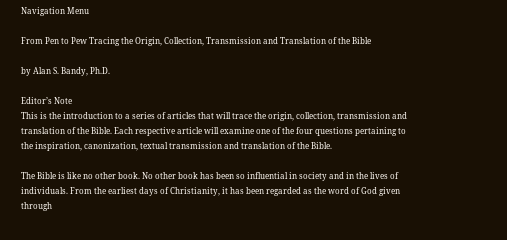Navigation Menu

From Pen to Pew Tracing the Origin, Collection, Transmission and Translation of the Bible

by Alan S. Bandy, Ph.D.

Editor’s Note
This is the introduction to a series of articles that will trace the origin, collection, transmission and translation of the Bible. Each respective article will examine one of the four questions pertaining to the inspiration, canonization, textual transmission and translation of the Bible.

The Bible is like no other book. No other book has been so influential in society and in the lives of individuals. From the earliest days of Christianity, it has been regarded as the word of God given through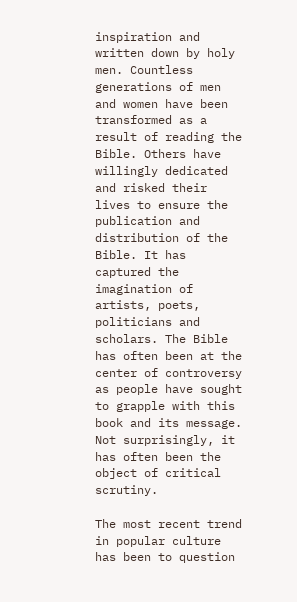inspiration and written down by holy men. Countless generations of men and women have been transformed as a result of reading the Bible. Others have willingly dedicated and risked their lives to ensure the publication and distribution of the Bible. It has captured the imagination of artists, poets, politicians and scholars. The Bible has often been at the center of controversy as people have sought to grapple with this book and its message. Not surprisingly, it has often been the object of critical scrutiny.

The most recent trend in popular culture has been to question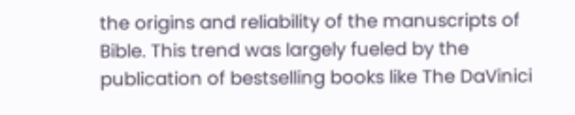the origins and reliability of the manuscripts of Bible. This trend was largely fueled by the publication of bestselling books like The DaVinici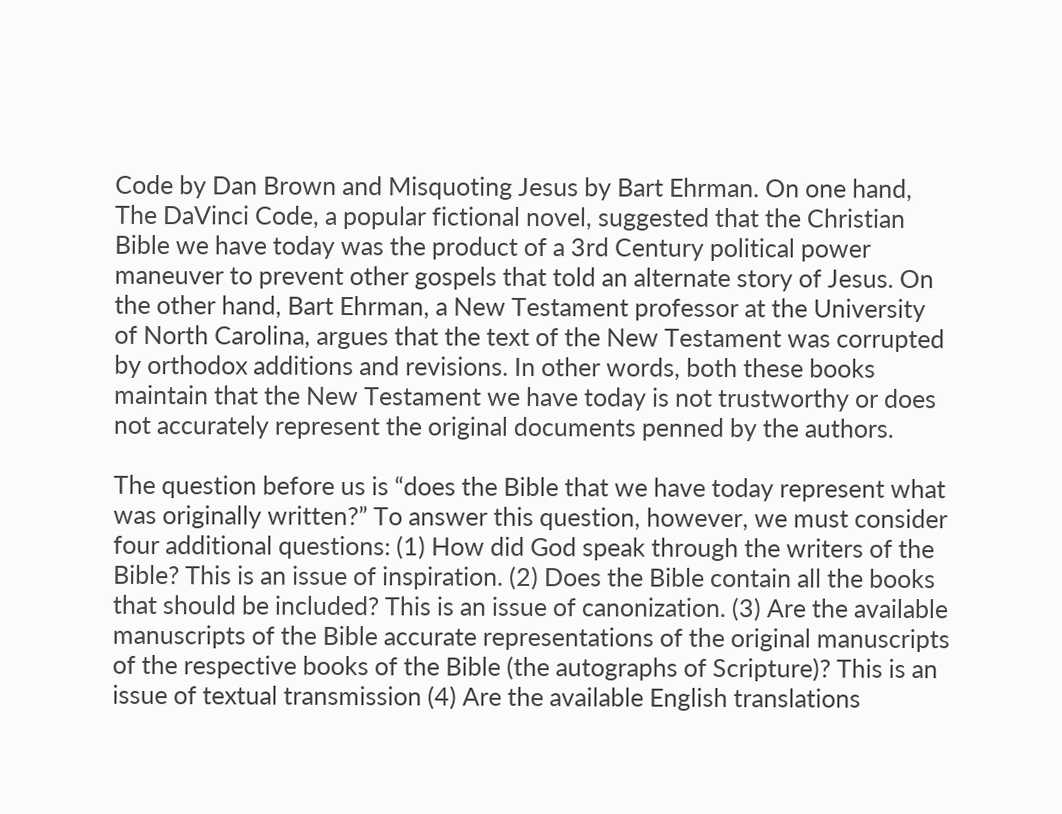Code by Dan Brown and Misquoting Jesus by Bart Ehrman. On one hand, The DaVinci Code, a popular fictional novel, suggested that the Christian Bible we have today was the product of a 3rd Century political power maneuver to prevent other gospels that told an alternate story of Jesus. On the other hand, Bart Ehrman, a New Testament professor at the University of North Carolina, argues that the text of the New Testament was corrupted by orthodox additions and revisions. In other words, both these books maintain that the New Testament we have today is not trustworthy or does not accurately represent the original documents penned by the authors.

The question before us is “does the Bible that we have today represent what was originally written?” To answer this question, however, we must consider four additional questions: (1) How did God speak through the writers of the Bible? This is an issue of inspiration. (2) Does the Bible contain all the books that should be included? This is an issue of canonization. (3) Are the available manuscripts of the Bible accurate representations of the original manuscripts of the respective books of the Bible (the autographs of Scripture)? This is an issue of textual transmission (4) Are the available English translations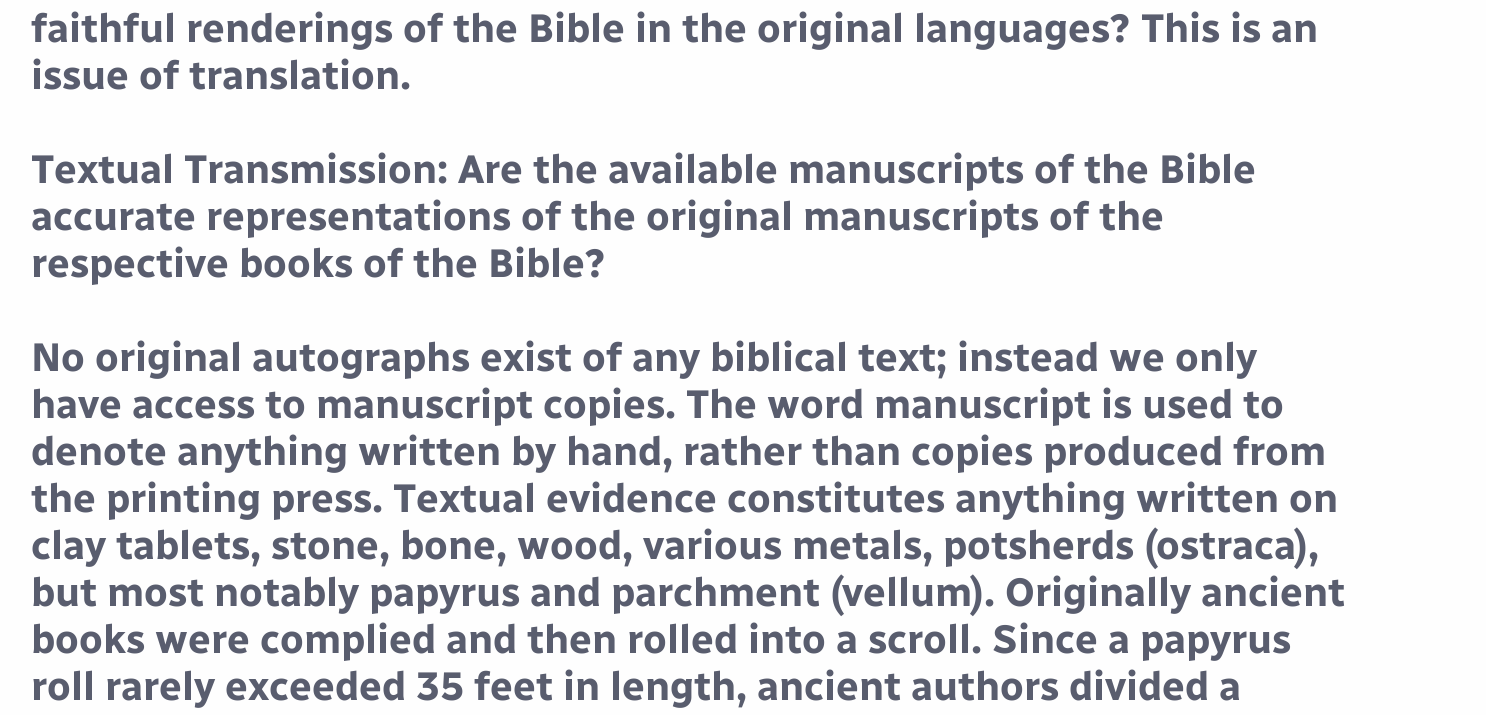faithful renderings of the Bible in the original languages? This is an issue of translation.

Textual Transmission: Are the available manuscripts of the Bible accurate representations of the original manuscripts of the respective books of the Bible?

No original autographs exist of any biblical text; instead we only have access to manuscript copies. The word manuscript is used to denote anything written by hand, rather than copies produced from the printing press. Textual evidence constitutes anything written on clay tablets, stone, bone, wood, various metals, potsherds (ostraca), but most notably papyrus and parchment (vellum). Originally ancient books were complied and then rolled into a scroll. Since a papyrus roll rarely exceeded 35 feet in length, ancient authors divided a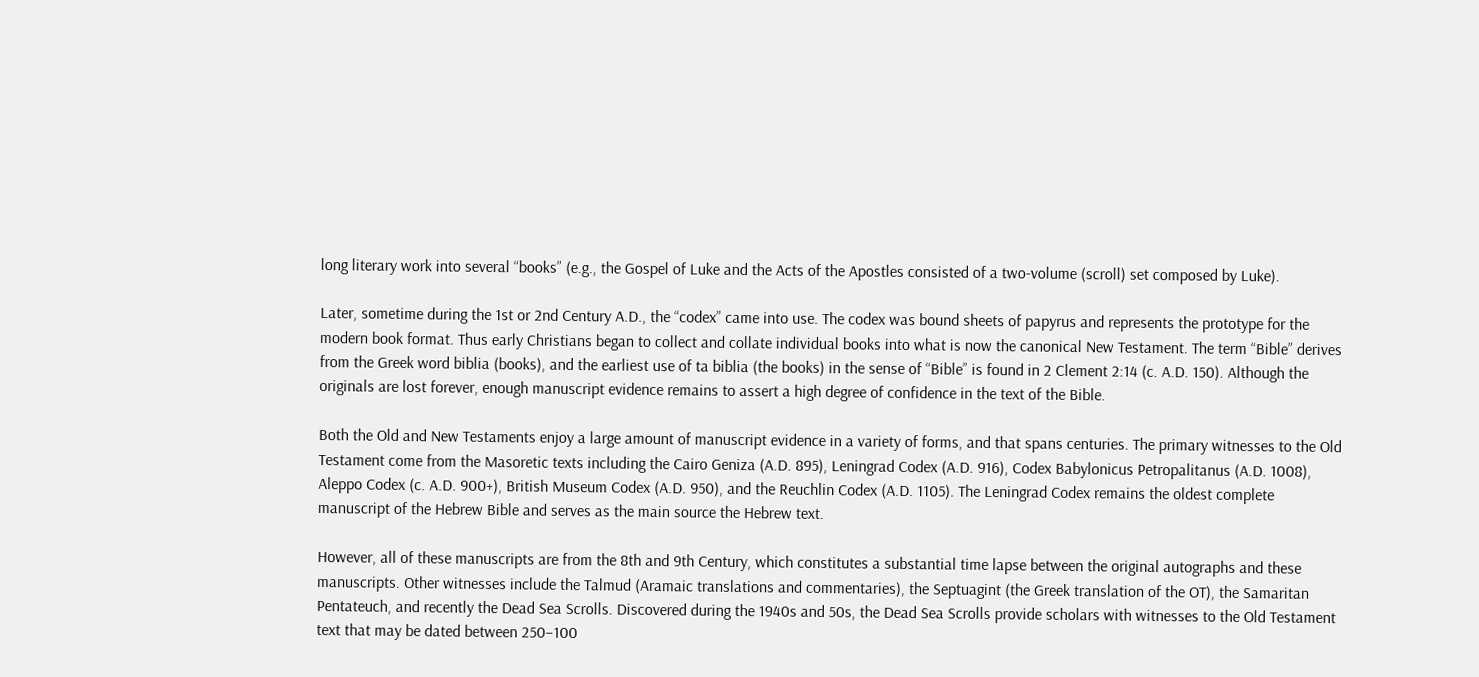long literary work into several “books” (e.g., the Gospel of Luke and the Acts of the Apostles consisted of a two-volume (scroll) set composed by Luke).

Later, sometime during the 1st or 2nd Century A.D., the “codex” came into use. The codex was bound sheets of papyrus and represents the prototype for the modern book format. Thus early Christians began to collect and collate individual books into what is now the canonical New Testament. The term “Bible” derives from the Greek word biblia (books), and the earliest use of ta biblia (the books) in the sense of “Bible” is found in 2 Clement 2:14 (c. A.D. 150). Although the originals are lost forever, enough manuscript evidence remains to assert a high degree of confidence in the text of the Bible.

Both the Old and New Testaments enjoy a large amount of manuscript evidence in a variety of forms, and that spans centuries. The primary witnesses to the Old Testament come from the Masoretic texts including the Cairo Geniza (A.D. 895), Leningrad Codex (A.D. 916), Codex Babylonicus Petropalitanus (A.D. 1008), Aleppo Codex (c. A.D. 900+), British Museum Codex (A.D. 950), and the Reuchlin Codex (A.D. 1105). The Leningrad Codex remains the oldest complete manuscript of the Hebrew Bible and serves as the main source the Hebrew text.

However, all of these manuscripts are from the 8th and 9th Century, which constitutes a substantial time lapse between the original autographs and these manuscripts. Other witnesses include the Talmud (Aramaic translations and commentaries), the Septuagint (the Greek translation of the OT), the Samaritan Pentateuch, and recently the Dead Sea Scrolls. Discovered during the 1940s and 50s, the Dead Sea Scrolls provide scholars with witnesses to the Old Testament text that may be dated between 250–100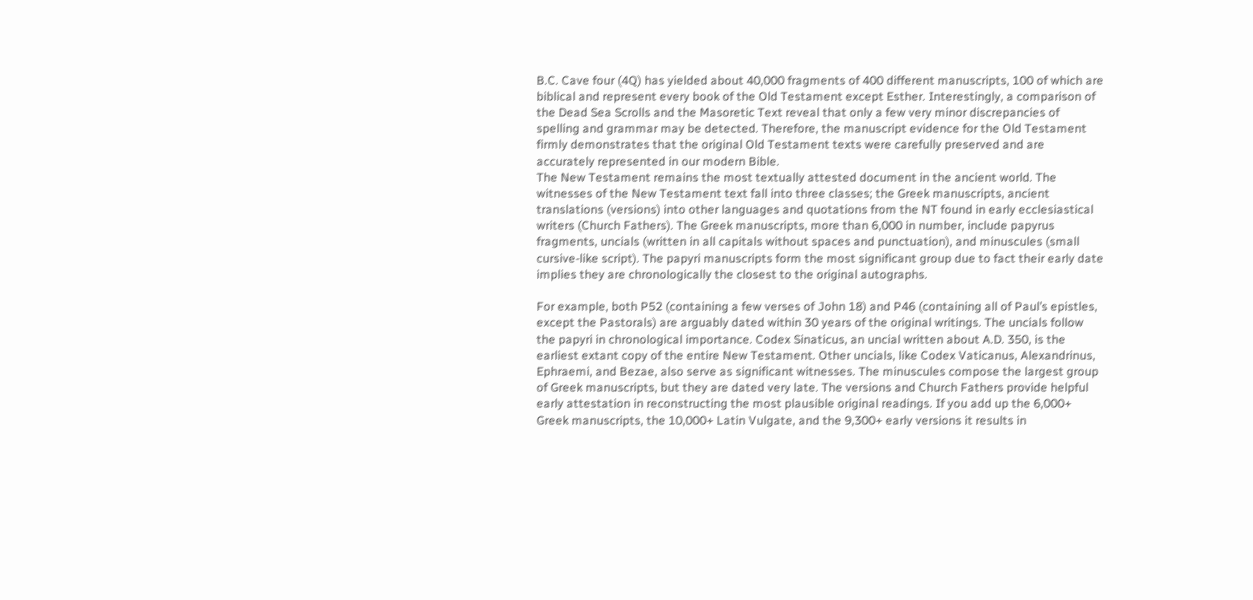B.C. Cave four (4Q) has yielded about 40,000 fragments of 400 different manuscripts, 100 of which are biblical and represent every book of the Old Testament except Esther. Interestingly, a comparison of the Dead Sea Scrolls and the Masoretic Text reveal that only a few very minor discrepancies of spelling and grammar may be detected. Therefore, the manuscript evidence for the Old Testament firmly demonstrates that the original Old Testament texts were carefully preserved and are accurately represented in our modern Bible.
The New Testament remains the most textually attested document in the ancient world. The witnesses of the New Testament text fall into three classes; the Greek manuscripts, ancient translations (versions) into other languages and quotations from the NT found in early ecclesiastical writers (Church Fathers). The Greek manuscripts, more than 6,000 in number, include papyrus fragments, uncials (written in all capitals without spaces and punctuation), and minuscules (small cursive-like script). The papyri manuscripts form the most significant group due to fact their early date implies they are chronologically the closest to the original autographs.

For example, both P52 (containing a few verses of John 18) and P46 (containing all of Paul’s epistles, except the Pastorals) are arguably dated within 30 years of the original writings. The uncials follow the papyri in chronological importance. Codex Sinaticus, an uncial written about A.D. 350, is the earliest extant copy of the entire New Testament. Other uncials, like Codex Vaticanus, Alexandrinus, Ephraemi, and Bezae, also serve as significant witnesses. The minuscules compose the largest group of Greek manuscripts, but they are dated very late. The versions and Church Fathers provide helpful early attestation in reconstructing the most plausible original readings. If you add up the 6,000+ Greek manuscripts, the 10,000+ Latin Vulgate, and the 9,300+ early versions it results in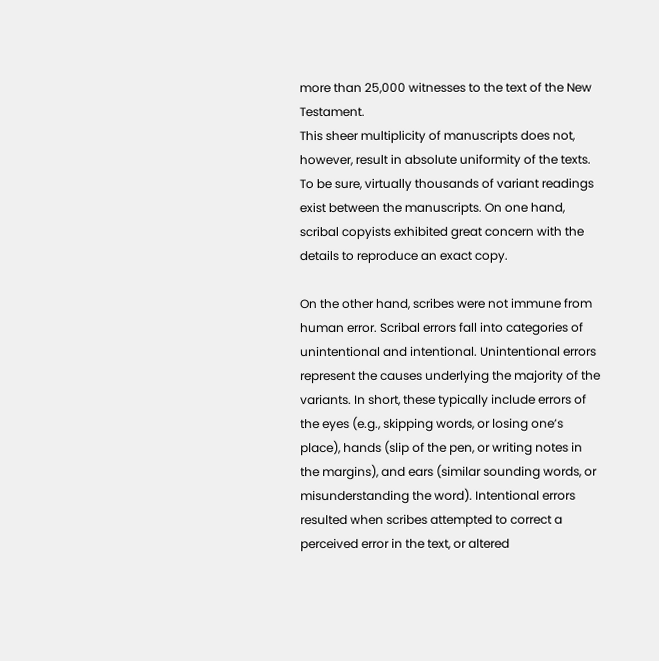more than 25,000 witnesses to the text of the New Testament.
This sheer multiplicity of manuscripts does not, however, result in absolute uniformity of the texts. To be sure, virtually thousands of variant readings exist between the manuscripts. On one hand, scribal copyists exhibited great concern with the details to reproduce an exact copy.

On the other hand, scribes were not immune from human error. Scribal errors fall into categories of unintentional and intentional. Unintentional errors represent the causes underlying the majority of the variants. In short, these typically include errors of the eyes (e.g., skipping words, or losing one’s place), hands (slip of the pen, or writing notes in the margins), and ears (similar sounding words, or misunderstanding the word). Intentional errors resulted when scribes attempted to correct a perceived error in the text, or altered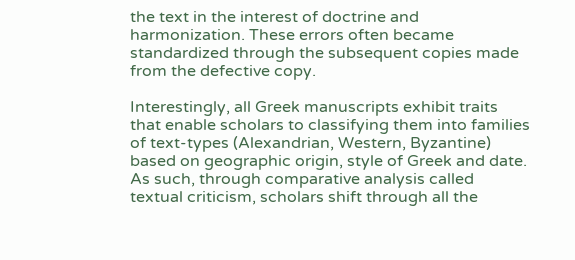the text in the interest of doctrine and harmonization. These errors often became standardized through the subsequent copies made from the defective copy.

Interestingly, all Greek manuscripts exhibit traits that enable scholars to classifying them into families of text-types (Alexandrian, Western, Byzantine) based on geographic origin, style of Greek and date. As such, through comparative analysis called textual criticism, scholars shift through all the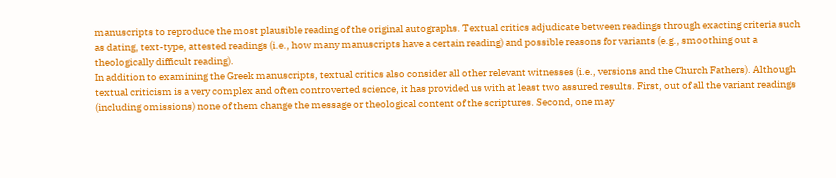manuscripts to reproduce the most plausible reading of the original autographs. Textual critics adjudicate between readings through exacting criteria such as dating, text-type, attested readings (i.e., how many manuscripts have a certain reading) and possible reasons for variants (e.g., smoothing out a theologically difficult reading).
In addition to examining the Greek manuscripts, textual critics also consider all other relevant witnesses (i.e., versions and the Church Fathers). Although textual criticism is a very complex and often controverted science, it has provided us with at least two assured results. First, out of all the variant readings (including omissions) none of them change the message or theological content of the scriptures. Second, one may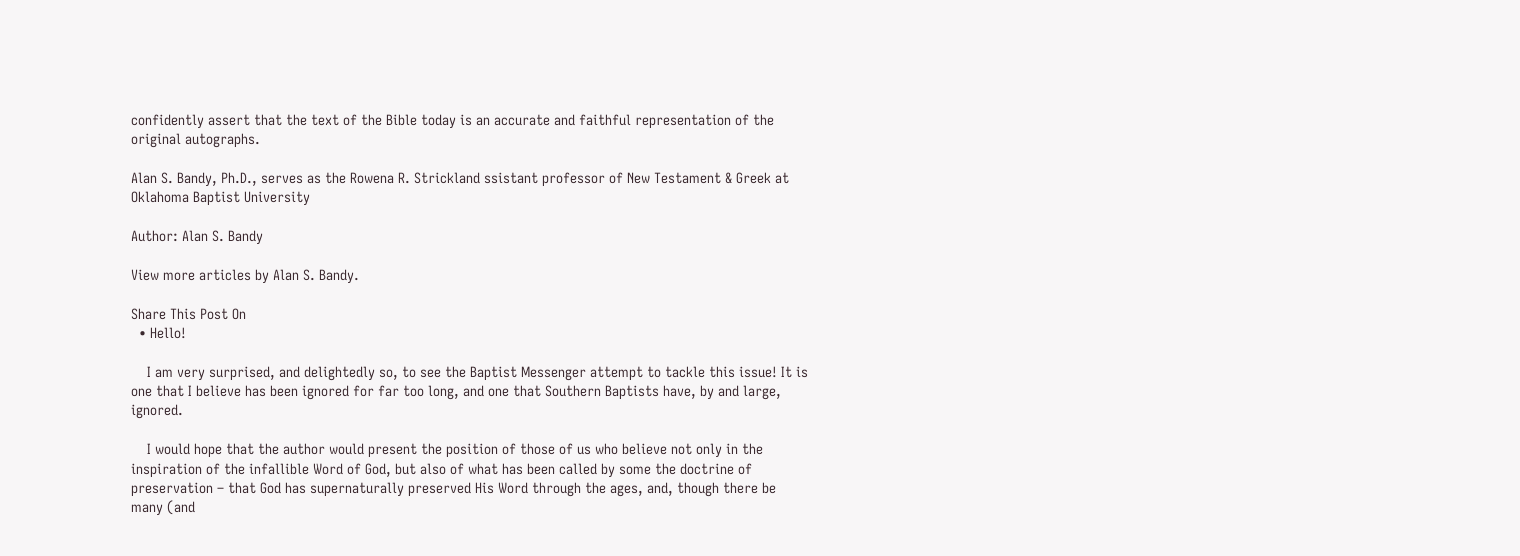confidently assert that the text of the Bible today is an accurate and faithful representation of the original autographs.

Alan S. Bandy, Ph.D., serves as the Rowena R. Strickland ssistant professor of New Testament & Greek at Oklahoma Baptist University

Author: Alan S. Bandy

View more articles by Alan S. Bandy.

Share This Post On
  • Hello!

    I am very surprised, and delightedly so, to see the Baptist Messenger attempt to tackle this issue! It is one that I believe has been ignored for far too long, and one that Southern Baptists have, by and large, ignored.

    I would hope that the author would present the position of those of us who believe not only in the inspiration of the infallible Word of God, but also of what has been called by some the doctrine of preservation – that God has supernaturally preserved His Word through the ages, and, though there be many (and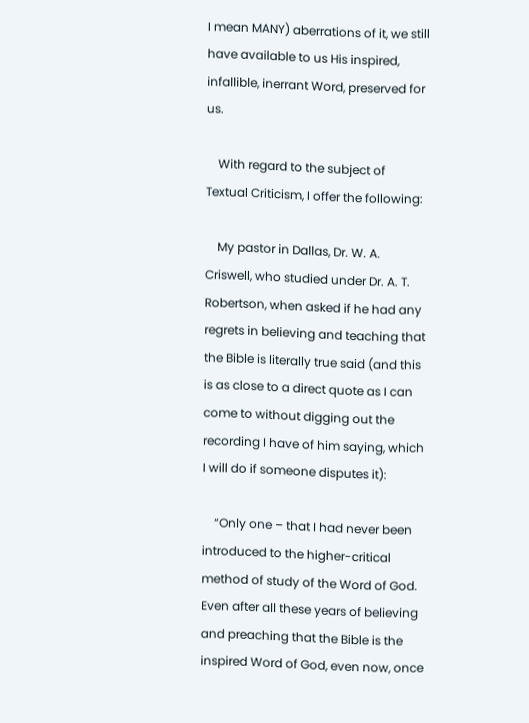I mean MANY) aberrations of it, we still have available to us His inspired, infallible, inerrant Word, preserved for us.

    With regard to the subject of Textual Criticism, I offer the following:

    My pastor in Dallas, Dr. W. A. Criswell, who studied under Dr. A. T. Robertson, when asked if he had any regrets in believing and teaching that the Bible is literally true said (and this is as close to a direct quote as I can come to without digging out the recording I have of him saying, which I will do if someone disputes it):

    “Only one – that I had never been introduced to the higher-critical method of study of the Word of God. Even after all these years of believing and preaching that the Bible is the inspired Word of God, even now, once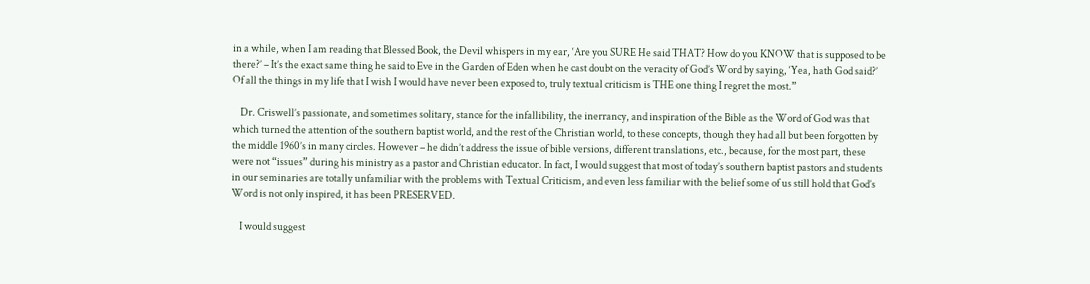in a while, when I am reading that Blessed Book, the Devil whispers in my ear, ‘Are you SURE He said THAT? How do you KNOW that is supposed to be there?’ – It’s the exact same thing he said to Eve in the Garden of Eden when he cast doubt on the veracity of God’s Word by saying, ‘Yea, hath God said?’ Of all the things in my life that I wish I would have never been exposed to, truly textual criticism is THE one thing I regret the most.”

    Dr. Criswell’s passionate, and sometimes solitary, stance for the infallibility, the inerrancy, and inspiration of the Bible as the Word of God was that which turned the attention of the southern baptist world, and the rest of the Christian world, to these concepts, though they had all but been forgotten by the middle 1960’s in many circles. However – he didn’t address the issue of bible versions, different translations, etc., because, for the most part, these were not “issues” during his ministry as a pastor and Christian educator. In fact, I would suggest that most of today’s southern baptist pastors and students in our seminaries are totally unfamiliar with the problems with Textual Criticism, and even less familiar with the belief some of us still hold that God’s Word is not only inspired, it has been PRESERVED.

    I would suggest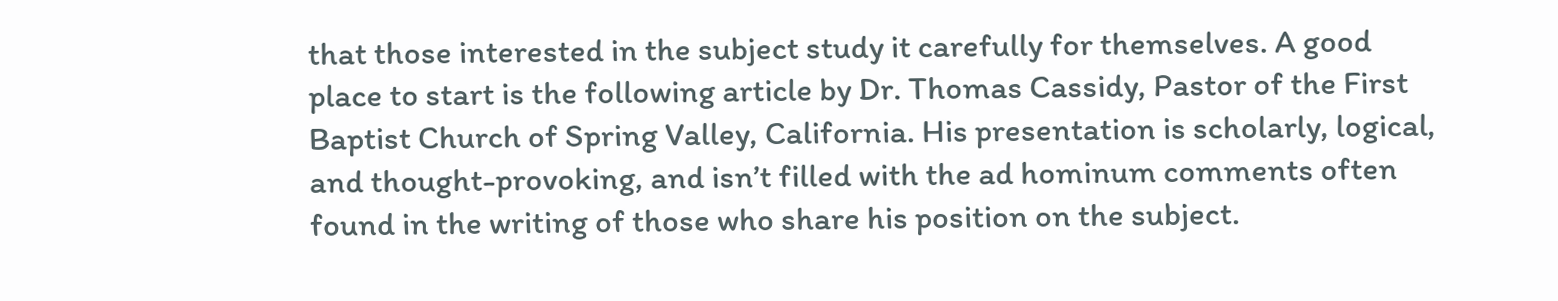that those interested in the subject study it carefully for themselves. A good place to start is the following article by Dr. Thomas Cassidy, Pastor of the First Baptist Church of Spring Valley, California. His presentation is scholarly, logical, and thought-provoking, and isn’t filled with the ad hominum comments often found in the writing of those who share his position on the subject.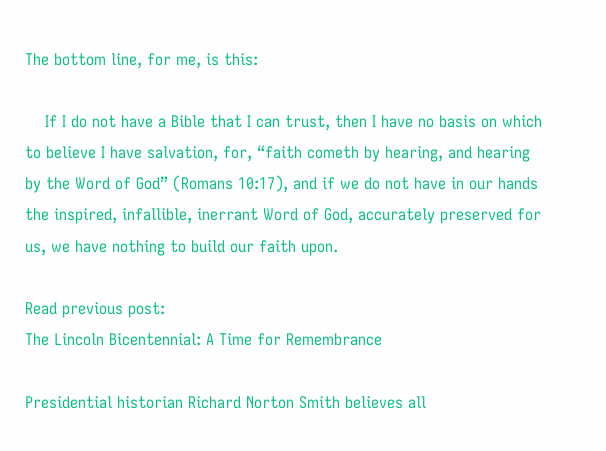The bottom line, for me, is this:

    If I do not have a Bible that I can trust, then I have no basis on which to believe I have salvation, for, “faith cometh by hearing, and hearing by the Word of God” (Romans 10:17), and if we do not have in our hands the inspired, infallible, inerrant Word of God, accurately preserved for us, we have nothing to build our faith upon.

Read previous post:
The Lincoln Bicentennial: A Time for Remembrance

Presidential historian Richard Norton Smith believes all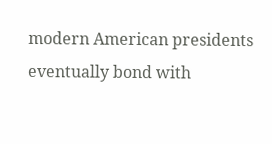modern American presidents eventually bond with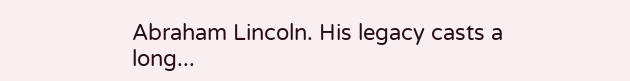Abraham Lincoln. His legacy casts a long...